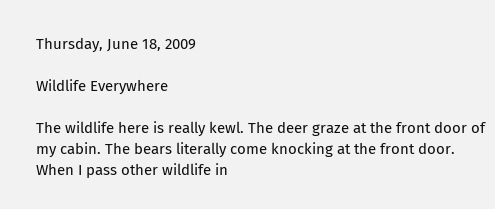Thursday, June 18, 2009

Wildlife Everywhere

The wildlife here is really kewl. The deer graze at the front door of my cabin. The bears literally come knocking at the front door. When I pass other wildlife in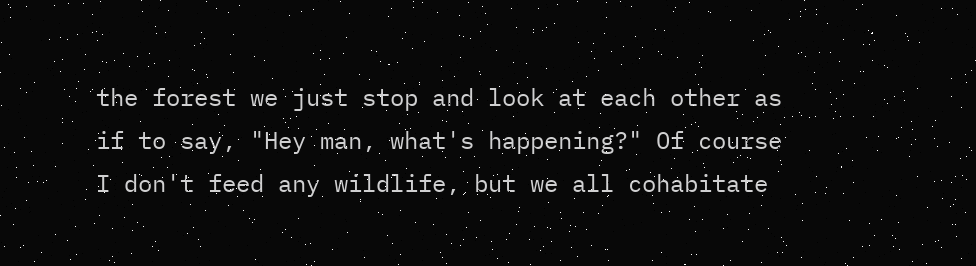the forest we just stop and look at each other as if to say, "Hey man, what's happening?" Of course I don't feed any wildlife, but we all cohabitate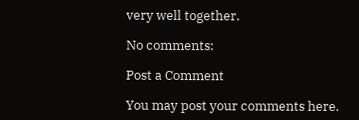very well together.

No comments:

Post a Comment

You may post your comments here.